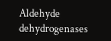Aldehyde dehydrogenases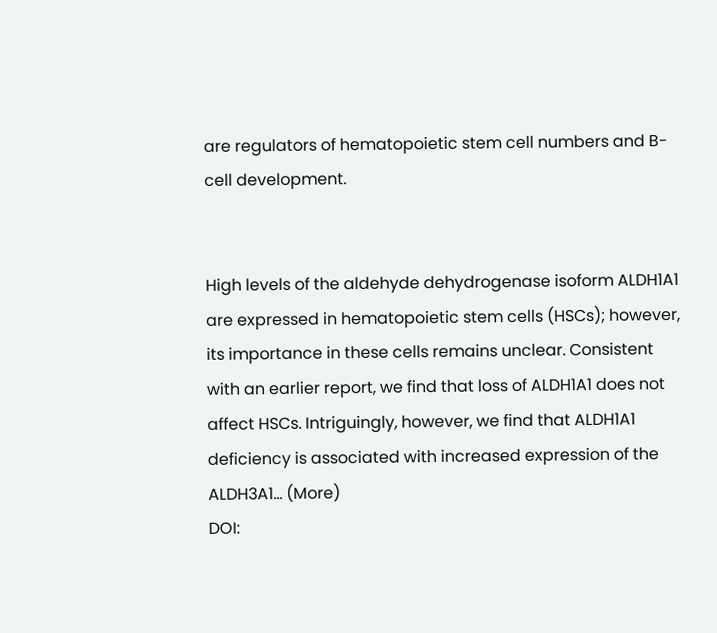are regulators of hematopoietic stem cell numbers and B-cell development.


High levels of the aldehyde dehydrogenase isoform ALDH1A1 are expressed in hematopoietic stem cells (HSCs); however, its importance in these cells remains unclear. Consistent with an earlier report, we find that loss of ALDH1A1 does not affect HSCs. Intriguingly, however, we find that ALDH1A1 deficiency is associated with increased expression of the ALDH3A1… (More)
DOI: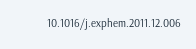10.1016/j.exphem.2011.12.006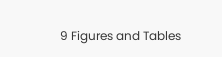9 Figures and Tables